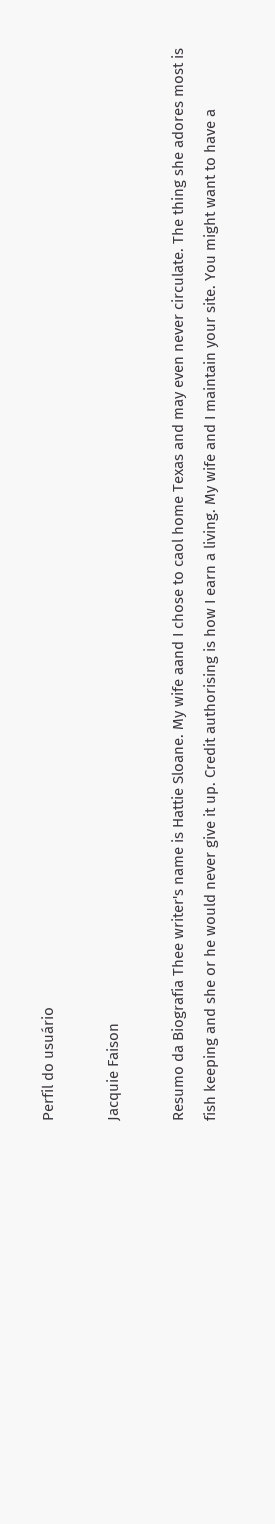Perfil do usuário

Jacquie Faison

Resumo da Biografia Thee writer's name is Hattie Sloane. My wife aand I chose to caol home Texas and may even never circulate. The thing she adores most is fish keeping and she or he would never give it up. Credit authorising is how I earn a living. My wife and I maintain your site. You might want to have a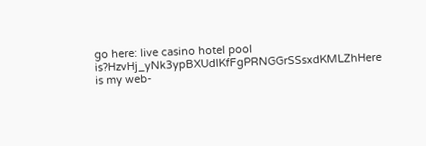go here: live casino hotel pool is?HzvHj_yNk3ypBXUdlKfFgPRNGGrSSsxdKMLZhHere is my web-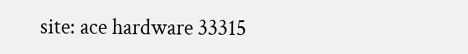site: ace hardware 33315